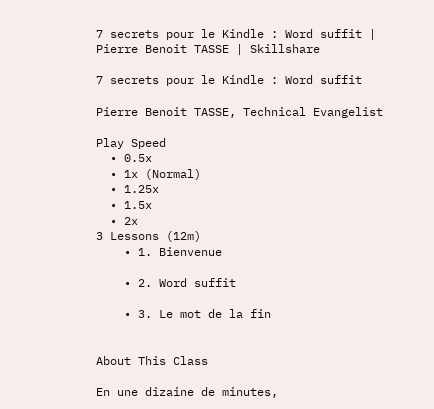7 secrets pour le Kindle : Word suffit | Pierre Benoit TASSE | Skillshare

7 secrets pour le Kindle : Word suffit

Pierre Benoit TASSE, Technical Evangelist

Play Speed
  • 0.5x
  • 1x (Normal)
  • 1.25x
  • 1.5x
  • 2x
3 Lessons (12m)
    • 1. Bienvenue

    • 2. Word suffit

    • 3. Le mot de la fin


About This Class

En une dizaine de minutes,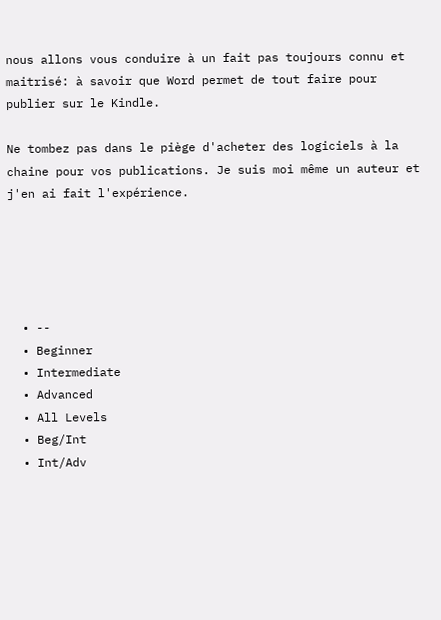nous allons vous conduire à un fait pas toujours connu et maitrisé: à savoir que Word permet de tout faire pour publier sur le Kindle.

Ne tombez pas dans le piège d'acheter des logiciels à la chaine pour vos publications. Je suis moi même un auteur et j'en ai fait l'expérience.





  • --
  • Beginner
  • Intermediate
  • Advanced
  • All Levels
  • Beg/Int
  • Int/Adv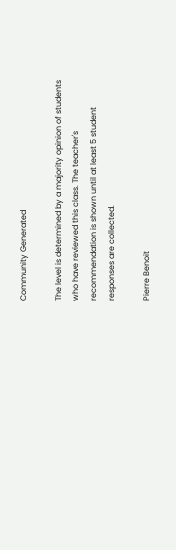Community Generated

The level is determined by a majority opinion of students who have reviewed this class. The teacher's recommendation is shown until at least 5 student responses are collected.

Pierre Benoit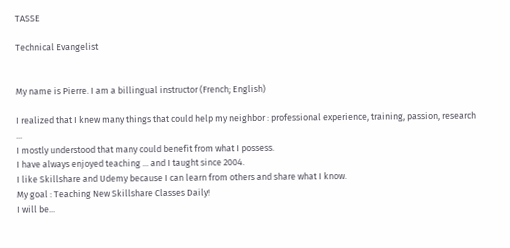TASSE

Technical Evangelist


My name is Pierre. I am a billingual instructor (French; English)

I realized that I knew many things that could help my neighbor : professional experience, training, passion, research ...
I mostly understood that many could benefit from what I possess.
I have always enjoyed teaching ... and I taught since 2004.
I like Skillshare and Udemy because I can learn from others and share what I know.
My goal : Teaching New Skillshare Classes Daily!
I will be...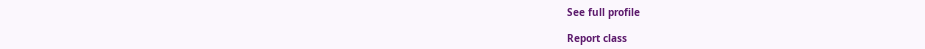See full profile

Report class